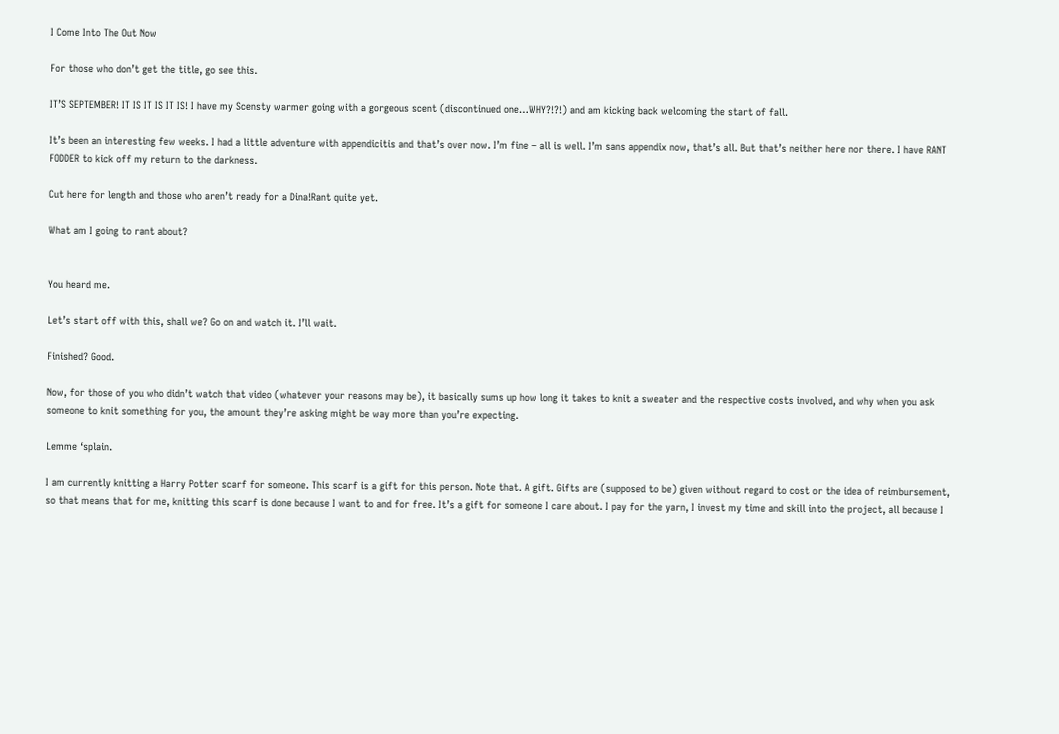I Come Into The Out Now

For those who don’t get the title, go see this.

IT’S SEPTEMBER! IT IS IT IS IT IS! I have my Scensty warmer going with a gorgeous scent (discontinued one…WHY?!?!) and am kicking back welcoming the start of fall.

It’s been an interesting few weeks. I had a little adventure with appendicitis and that’s over now. I’m fine – all is well. I’m sans appendix now, that’s all. But that’s neither here nor there. I have RANT FODDER to kick off my return to the darkness.

Cut here for length and those who aren’t ready for a Dina!Rant quite yet.

What am I going to rant about?


You heard me.

Let’s start off with this, shall we? Go on and watch it. I’ll wait.

Finished? Good.

Now, for those of you who didn’t watch that video (whatever your reasons may be), it basically sums up how long it takes to knit a sweater and the respective costs involved, and why when you ask someone to knit something for you, the amount they’re asking might be way more than you’re expecting.

Lemme ‘splain.

I am currently knitting a Harry Potter scarf for someone. This scarf is a gift for this person. Note that. A gift. Gifts are (supposed to be) given without regard to cost or the idea of reimbursement, so that means that for me, knitting this scarf is done because I want to and for free. It’s a gift for someone I care about. I pay for the yarn, I invest my time and skill into the project, all because I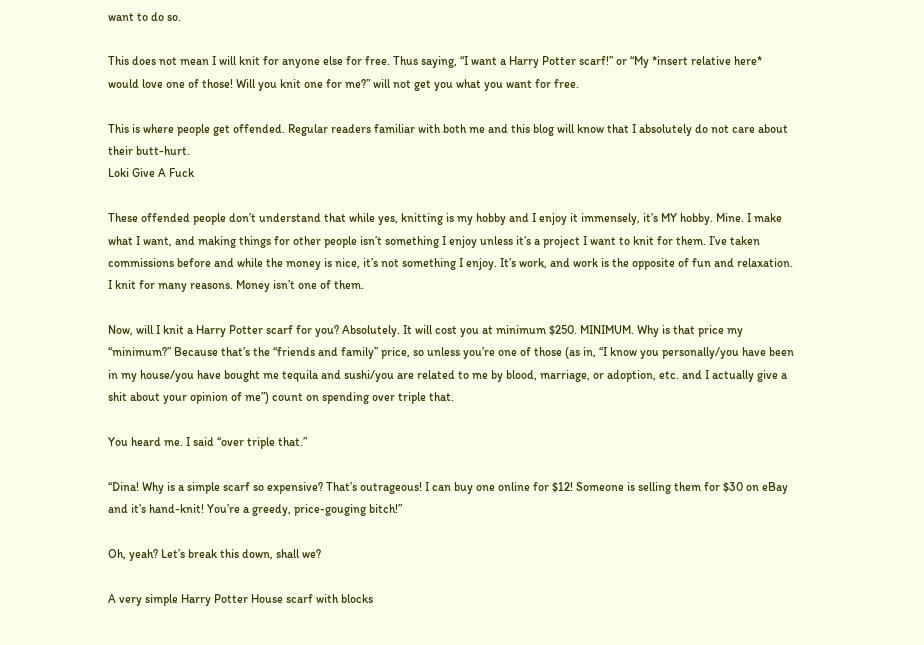want to do so.

This does not mean I will knit for anyone else for free. Thus saying, “I want a Harry Potter scarf!” or “My *insert relative here* would love one of those! Will you knit one for me?” will not get you what you want for free.

This is where people get offended. Regular readers familiar with both me and this blog will know that I absolutely do not care about their butt-hurt.
Loki Give A Fuck

These offended people don’t understand that while yes, knitting is my hobby and I enjoy it immensely, it’s MY hobby. Mine. I make what I want, and making things for other people isn’t something I enjoy unless it’s a project I want to knit for them. I’ve taken commissions before and while the money is nice, it’s not something I enjoy. It’s work, and work is the opposite of fun and relaxation. I knit for many reasons. Money isn’t one of them.

Now, will I knit a Harry Potter scarf for you? Absolutely. It will cost you at minimum $250. MINIMUM. Why is that price my “minimum?” Because that’s the “friends and family” price, so unless you’re one of those (as in, “I know you personally/you have been in my house/you have bought me tequila and sushi/you are related to me by blood, marriage, or adoption, etc. and I actually give a shit about your opinion of me”) count on spending over triple that.

You heard me. I said “over triple that.”

“Dina! Why is a simple scarf so expensive? That’s outrageous! I can buy one online for $12! Someone is selling them for $30 on eBay and it’s hand-knit! You’re a greedy, price-gouging bitch!”

Oh, yeah? Let’s break this down, shall we?

A very simple Harry Potter House scarf with blocks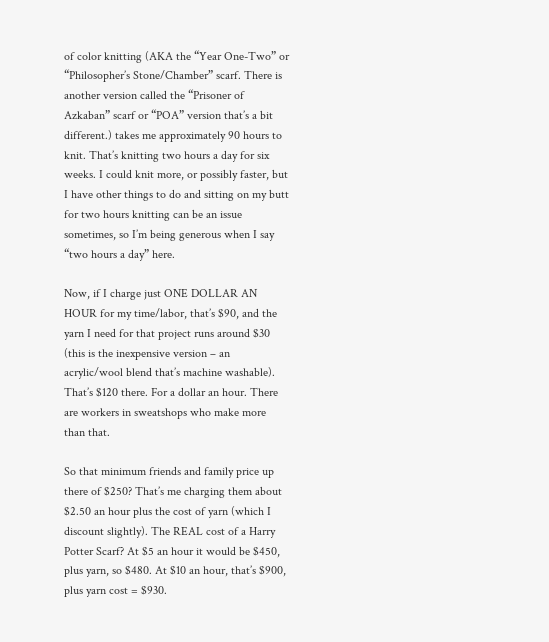of color knitting (AKA the “Year One-Two” or “Philosopher’s Stone/Chamber” scarf. There is another version called the “Prisoner of Azkaban” scarf or “POA” version that’s a bit different.) takes me approximately 90 hours to knit. That’s knitting two hours a day for six weeks. I could knit more, or possibly faster, but I have other things to do and sitting on my butt for two hours knitting can be an issue sometimes, so I’m being generous when I say “two hours a day” here.

Now, if I charge just ONE DOLLAR AN HOUR for my time/labor, that’s $90, and the yarn I need for that project runs around $30 (this is the inexpensive version – an acrylic/wool blend that’s machine washable). That’s $120 there. For a dollar an hour. There are workers in sweatshops who make more than that.

So that minimum friends and family price up there of $250? That’s me charging them about $2.50 an hour plus the cost of yarn (which I discount slightly). The REAL cost of a Harry Potter Scarf? At $5 an hour it would be $450, plus yarn, so $480. At $10 an hour, that’s $900, plus yarn cost = $930.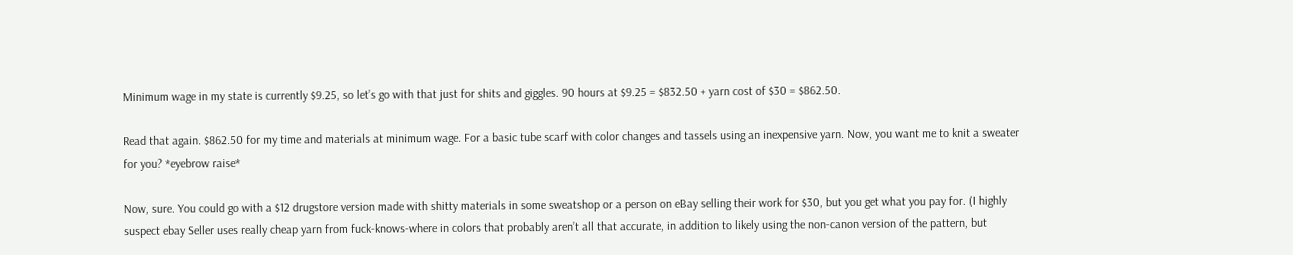Minimum wage in my state is currently $9.25, so let’s go with that just for shits and giggles. 90 hours at $9.25 = $832.50 + yarn cost of $30 = $862.50.

Read that again. $862.50 for my time and materials at minimum wage. For a basic tube scarf with color changes and tassels using an inexpensive yarn. Now, you want me to knit a sweater for you? *eyebrow raise*

Now, sure. You could go with a $12 drugstore version made with shitty materials in some sweatshop or a person on eBay selling their work for $30, but you get what you pay for. (I highly suspect ebay Seller uses really cheap yarn from fuck-knows-where in colors that probably aren’t all that accurate, in addition to likely using the non-canon version of the pattern, but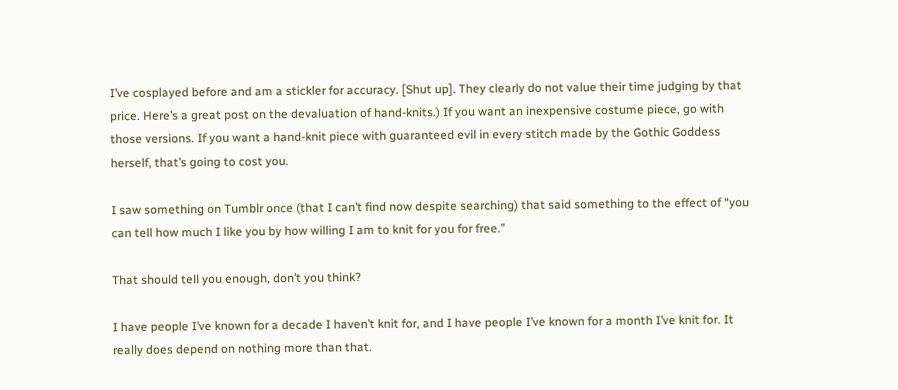I’ve cosplayed before and am a stickler for accuracy. [Shut up]. They clearly do not value their time judging by that price. Here’s a great post on the devaluation of hand-knits.) If you want an inexpensive costume piece, go with those versions. If you want a hand-knit piece with guaranteed evil in every stitch made by the Gothic Goddess herself, that’s going to cost you.

I saw something on Tumblr once (that I can’t find now despite searching) that said something to the effect of “you can tell how much I like you by how willing I am to knit for you for free.”

That should tell you enough, don’t you think?

I have people I’ve known for a decade I haven’t knit for, and I have people I’ve known for a month I’ve knit for. It really does depend on nothing more than that.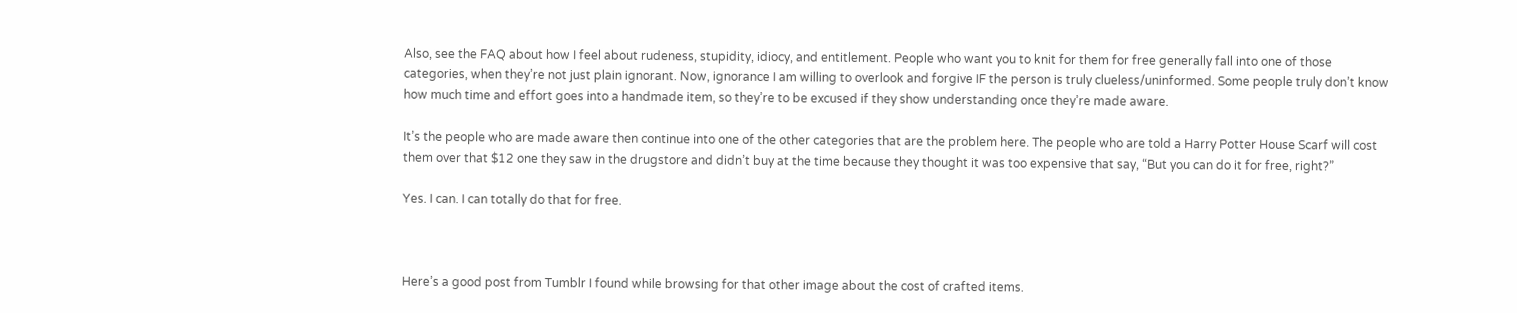Also, see the FAQ about how I feel about rudeness, stupidity, idiocy, and entitlement. People who want you to knit for them for free generally fall into one of those categories, when they’re not just plain ignorant. Now, ignorance I am willing to overlook and forgive IF the person is truly clueless/uninformed. Some people truly don’t know how much time and effort goes into a handmade item, so they’re to be excused if they show understanding once they’re made aware.

It’s the people who are made aware then continue into one of the other categories that are the problem here. The people who are told a Harry Potter House Scarf will cost them over that $12 one they saw in the drugstore and didn’t buy at the time because they thought it was too expensive that say, “But you can do it for free, right?”

Yes. I can. I can totally do that for free.



Here’s a good post from Tumblr I found while browsing for that other image about the cost of crafted items.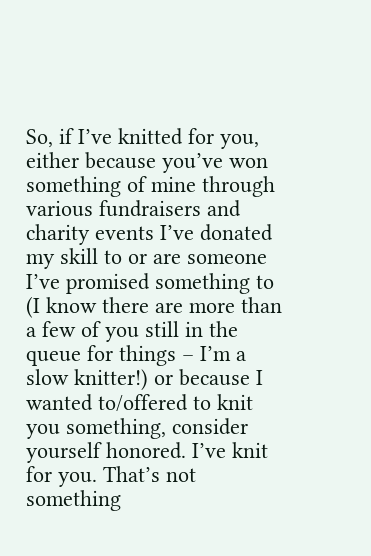So, if I’ve knitted for you, either because you’ve won something of mine through various fundraisers and charity events I’ve donated my skill to or are someone I’ve promised something to (I know there are more than a few of you still in the queue for things – I’m a slow knitter!) or because I wanted to/offered to knit you something, consider yourself honored. I’ve knit for you. That’s not something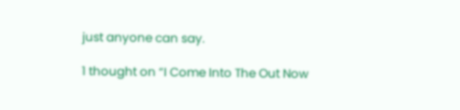just anyone can say.

1 thought on “I Come Into The Out Now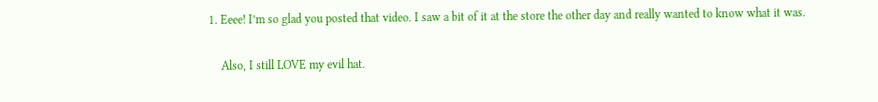1. Eeee! I’m so glad you posted that video. I saw a bit of it at the store the other day and really wanted to know what it was.

    Also, I still LOVE my evil hat.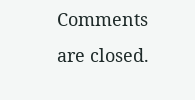Comments are closed.